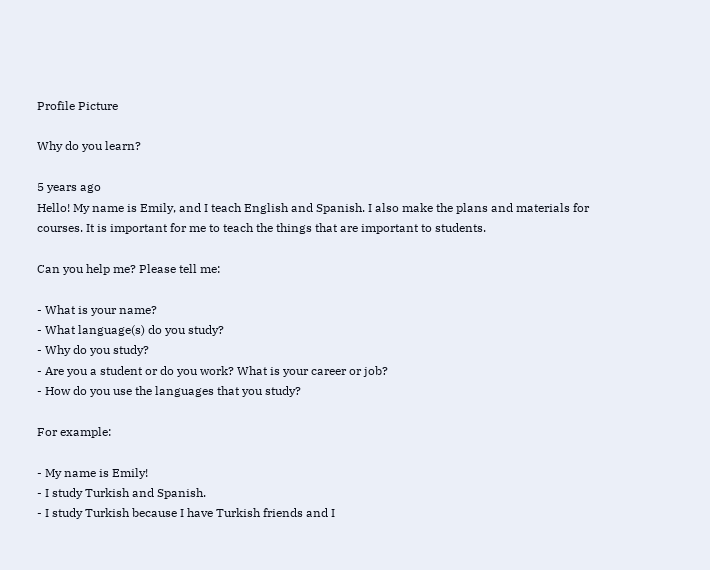Profile Picture

Why do you learn?

5 years ago
Hello! My name is Emily, and I teach English and Spanish. I also make the plans and materials for courses. It is important for me to teach the things that are important to students.

Can you help me? Please tell me:

- What is your name?
- What language(s) do you study?
- Why do you study?
- Are you a student or do you work? What is your career or job?
- How do you use the languages that you study?

For example:

- My name is Emily!
- I study Turkish and Spanish.
- I study Turkish because I have Turkish friends and I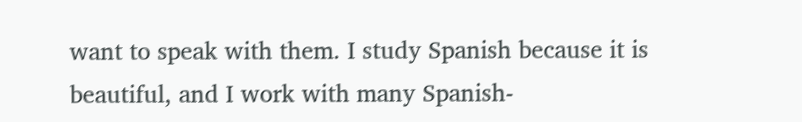want to speak with them. I study Spanish because it is beautiful, and I work with many Spanish-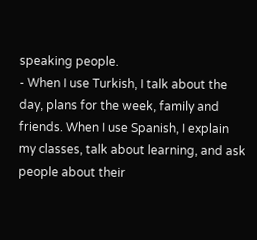speaking people.
- When I use Turkish, I talk about the day, plans for the week, family and friends. When I use Spanish, I explain my classes, talk about learning, and ask people about their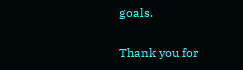goals.

Thank you for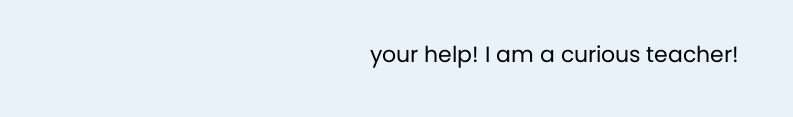your help! I am a curious teacher!